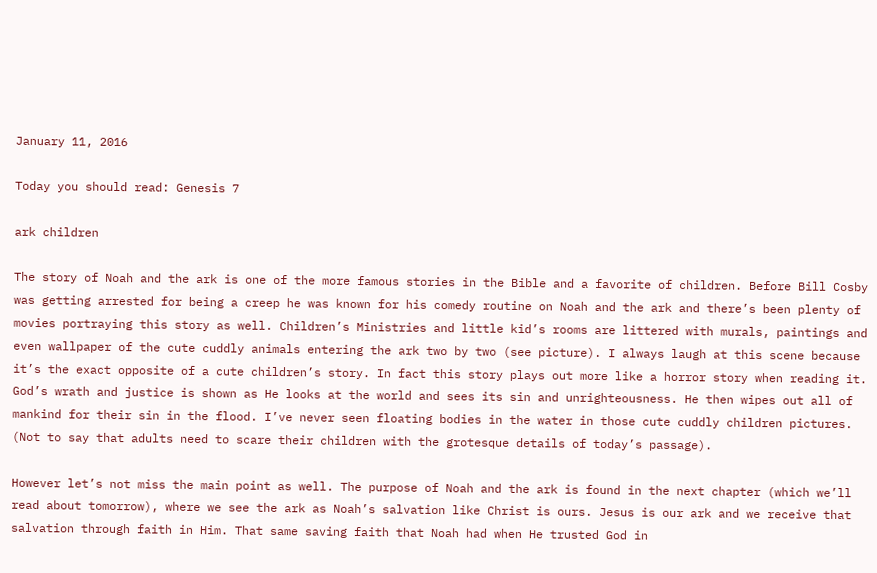January 11, 2016

Today you should read: Genesis 7

ark children

The story of Noah and the ark is one of the more famous stories in the Bible and a favorite of children. Before Bill Cosby was getting arrested for being a creep he was known for his comedy routine on Noah and the ark and there’s been plenty of movies portraying this story as well. Children’s Ministries and little kid’s rooms are littered with murals, paintings and even wallpaper of the cute cuddly animals entering the ark two by two (see picture). I always laugh at this scene because it’s the exact opposite of a cute children’s story. In fact this story plays out more like a horror story when reading it. God’s wrath and justice is shown as He looks at the world and sees its sin and unrighteousness. He then wipes out all of mankind for their sin in the flood. I’ve never seen floating bodies in the water in those cute cuddly children pictures. (Not to say that adults need to scare their children with the grotesque details of today’s passage).

However let’s not miss the main point as well. The purpose of Noah and the ark is found in the next chapter (which we’ll read about tomorrow), where we see the ark as Noah’s salvation like Christ is ours. Jesus is our ark and we receive that salvation through faith in Him. That same saving faith that Noah had when He trusted God in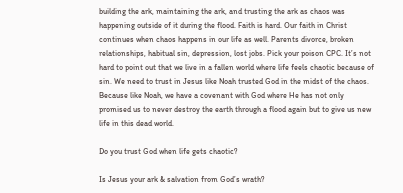building the ark, maintaining the ark, and trusting the ark as chaos was happening outside of it during the flood. Faith is hard. Our faith in Christ continues when chaos happens in our life as well. Parents divorce, broken relationships, habitual sin, depression, lost jobs. Pick your poison CPC. It’s not hard to point out that we live in a fallen world where life feels chaotic because of sin. We need to trust in Jesus like Noah trusted God in the midst of the chaos. Because like Noah, we have a covenant with God where He has not only promised us to never destroy the earth through a flood again but to give us new life in this dead world.

Do you trust God when life gets chaotic?

Is Jesus your ark & salvation from God’s wrath?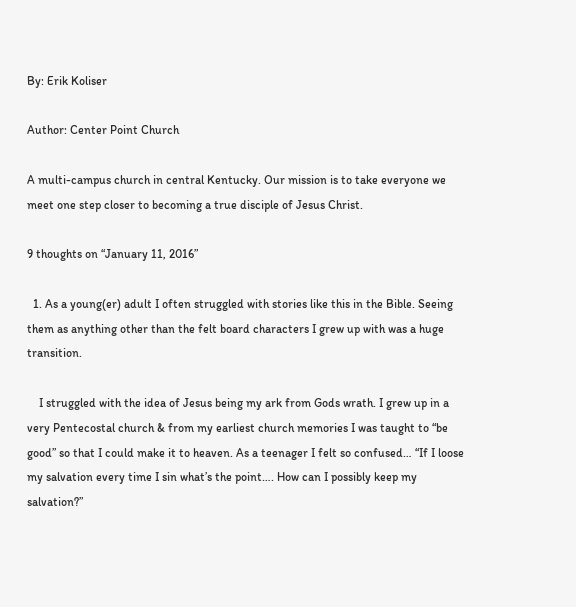By: Erik Koliser

Author: Center Point Church

A multi-campus church in central Kentucky. Our mission is to take everyone we meet one step closer to becoming a true disciple of Jesus Christ.

9 thoughts on “January 11, 2016”

  1. As a young(er) adult I often struggled with stories like this in the Bible. Seeing them as anything other than the felt board characters I grew up with was a huge transition.

    I struggled with the idea of Jesus being my ark from Gods wrath. I grew up in a very Pentecostal church & from my earliest church memories I was taught to “be good” so that I could make it to heaven. As a teenager I felt so confused… “If I loose my salvation every time I sin what’s the point…. How can I possibly keep my salvation?”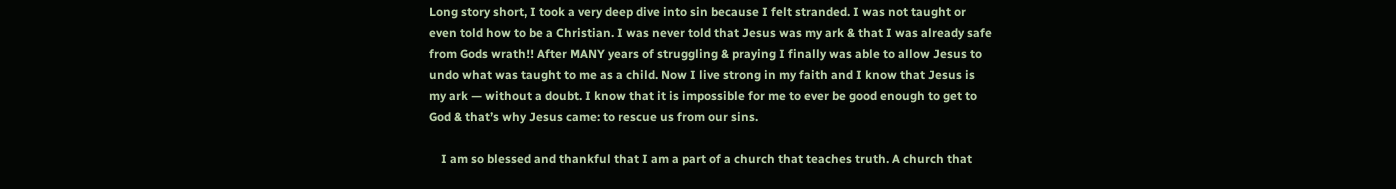Long story short, I took a very deep dive into sin because I felt stranded. I was not taught or even told how to be a Christian. I was never told that Jesus was my ark & that I was already safe from Gods wrath!! After MANY years of struggling & praying I finally was able to allow Jesus to undo what was taught to me as a child. Now I live strong in my faith and I know that Jesus is my ark — without a doubt. I know that it is impossible for me to ever be good enough to get to God & that’s why Jesus came: to rescue us from our sins.

    I am so blessed and thankful that I am a part of a church that teaches truth. A church that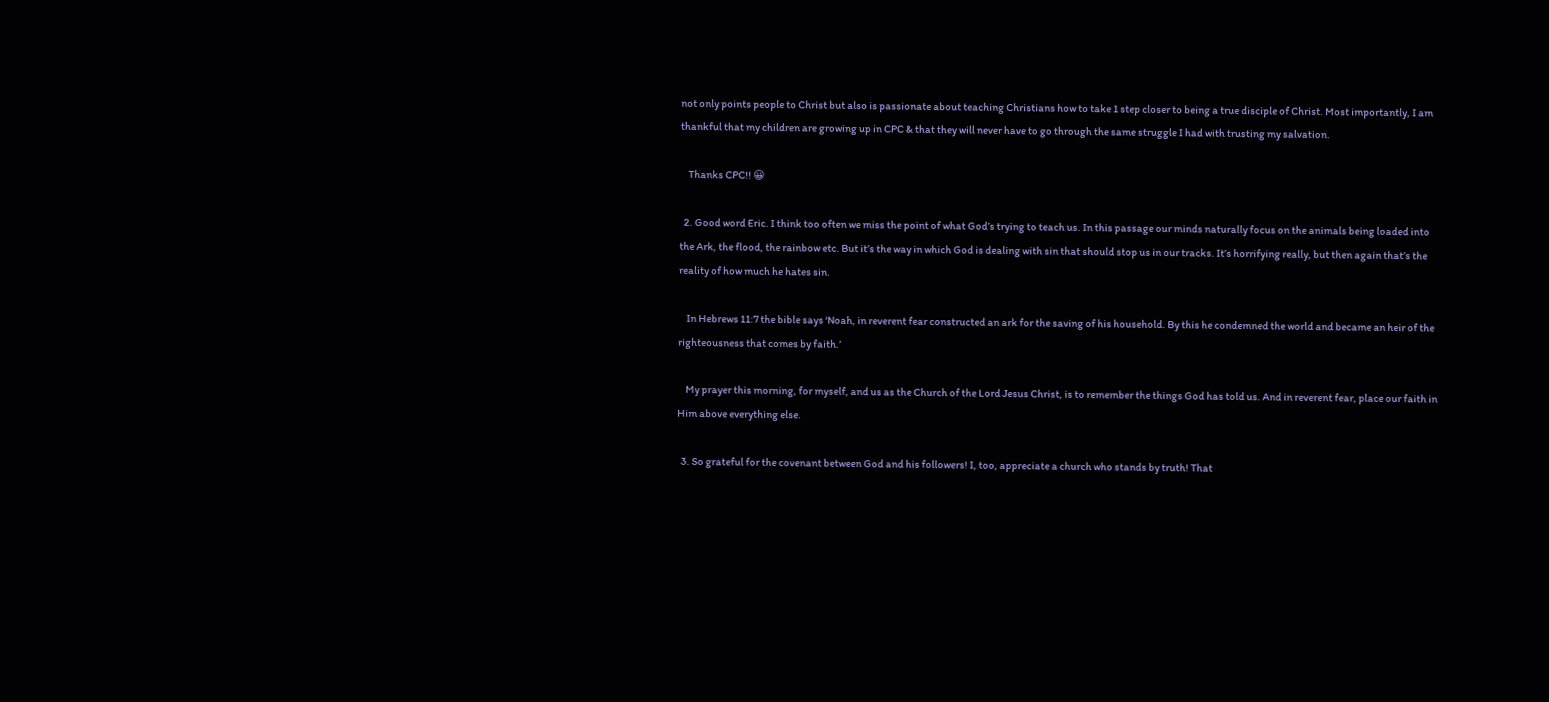not only points people to Christ but also is passionate about teaching Christians how to take 1 step closer to being a true disciple of Christ. Most importantly, I am thankful that my children are growing up in CPC & that they will never have to go through the same struggle I had with trusting my salvation.

    Thanks CPC!! 😀

  2. Good word Eric. I think too often we miss the point of what God’s trying to teach us. In this passage our minds naturally focus on the animals being loaded into the Ark, the flood, the rainbow etc. But it’s the way in which God is dealing with sin that should stop us in our tracks. It’s horrifying really, but then again that’s the reality of how much he hates sin.

    In Hebrews 11:7 the bible says ‘Noah, in reverent fear constructed an ark for the saving of his household. By this he condemned the world and became an heir of the righteousness that comes by faith.’

    My prayer this morning, for myself, and us as the Church of the Lord Jesus Christ, is to remember the things God has told us. And in reverent fear, place our faith in Him above everything else.

  3. So grateful for the covenant between God and his followers! I, too, appreciate a church who stands by truth! That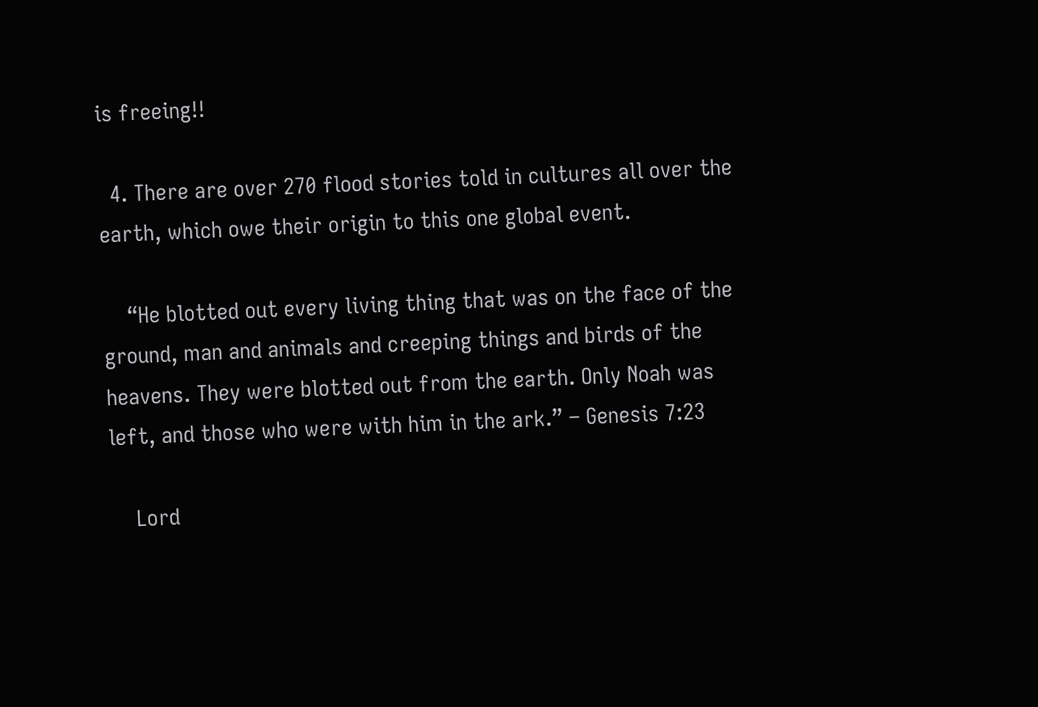is freeing!!

  4. There are over 270 flood stories told in cultures all over the earth, which owe their origin to this one global event.

    “He blotted out every living thing that was on the face of the ground, man and animals and creeping things and birds of the heavens. They were blotted out from the earth. Only Noah was left, and those who were with him in the ark.” – Genesis 7:23

    Lord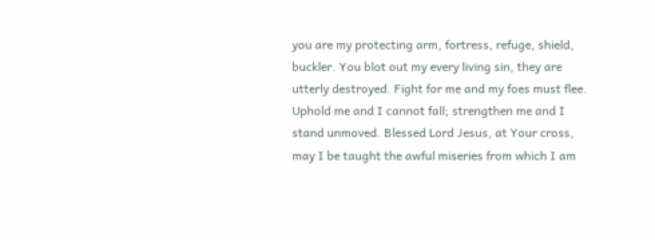you are my protecting arm, fortress, refuge, shield, buckler. You blot out my every living sin, they are utterly destroyed. Fight for me and my foes must flee. Uphold me and I cannot fall; strengthen me and I stand unmoved. Blessed Lord Jesus, at Your cross, may I be taught the awful miseries from which I am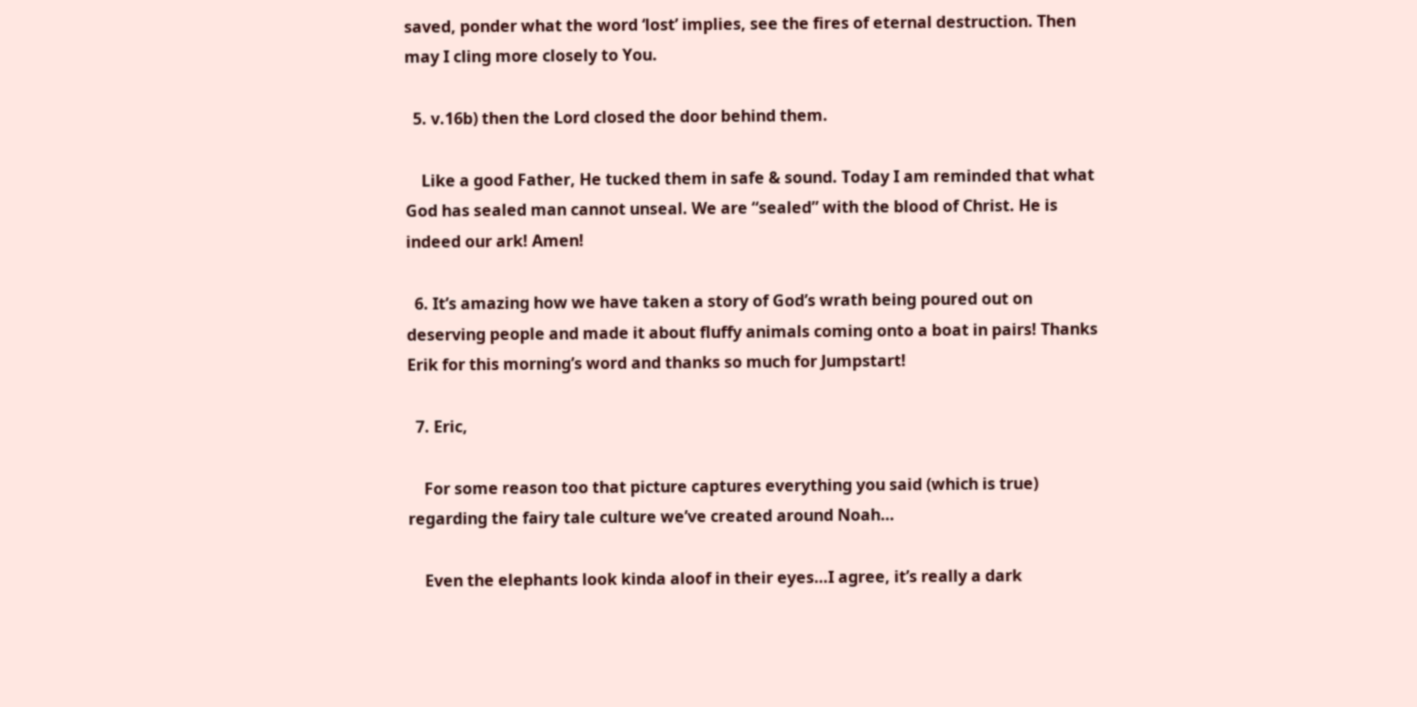saved, ponder what the word ‘lost’ implies, see the fires of eternal destruction. Then may I cling more closely to You.

  5. v.16b) then the Lord closed the door behind them.

    Like a good Father, He tucked them in safe & sound. Today I am reminded that what God has sealed man cannot unseal. We are “sealed” with the blood of Christ. He is indeed our ark! Amen!

  6. It’s amazing how we have taken a story of God’s wrath being poured out on deserving people and made it about fluffy animals coming onto a boat in pairs! Thanks Erik for this morning’s word and thanks so much for Jumpstart!

  7. Eric,

    For some reason too that picture captures everything you said (which is true) regarding the fairy tale culture we’ve created around Noah…

    Even the elephants look kinda aloof in their eyes…I agree, it’s really a dark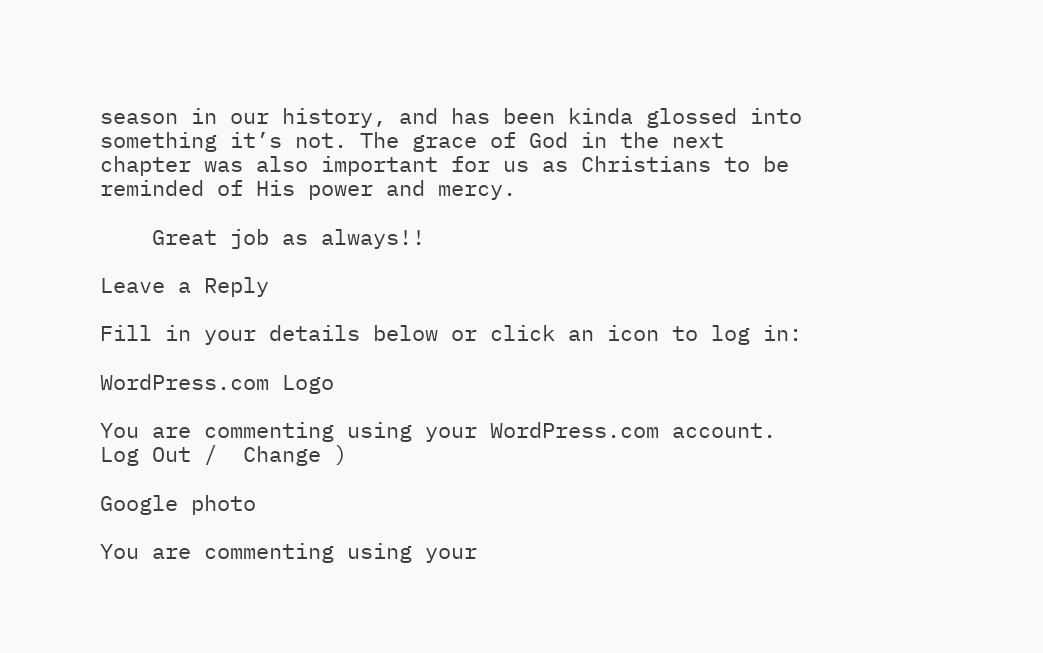season in our history, and has been kinda glossed into something it’s not. The grace of God in the next chapter was also important for us as Christians to be reminded of His power and mercy.

    Great job as always!!

Leave a Reply

Fill in your details below or click an icon to log in:

WordPress.com Logo

You are commenting using your WordPress.com account. Log Out /  Change )

Google photo

You are commenting using your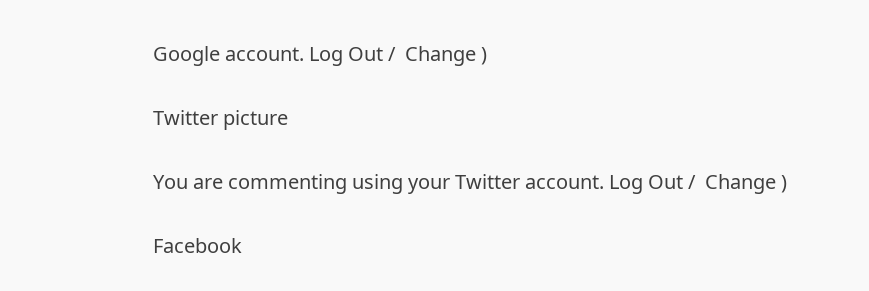Google account. Log Out /  Change )

Twitter picture

You are commenting using your Twitter account. Log Out /  Change )

Facebook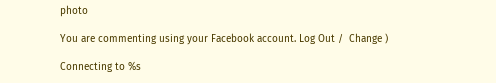photo

You are commenting using your Facebook account. Log Out /  Change )

Connecting to %s